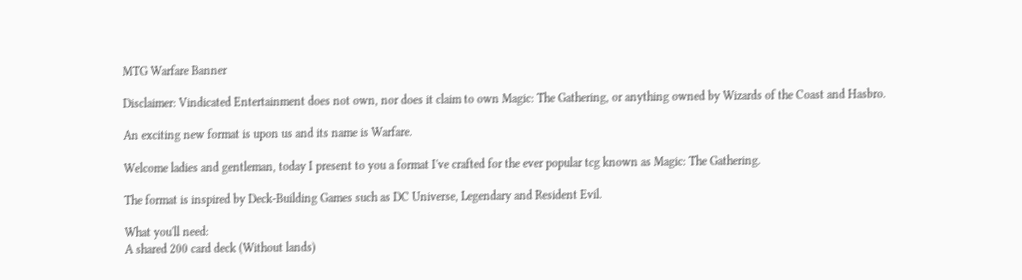MTG Warfare Banner

Disclaimer: Vindicated Entertainment does not own, nor does it claim to own Magic: The Gathering, or anything owned by Wizards of the Coast and Hasbro.

An exciting new format is upon us and its name is Warfare.

Welcome ladies and gentleman, today I present to you a format I've crafted for the ever popular tcg known as Magic: The Gathering.

The format is inspired by Deck-Building Games such as DC Universe, Legendary and Resident Evil.

What you'll need:
A shared 200 card deck (Without lands)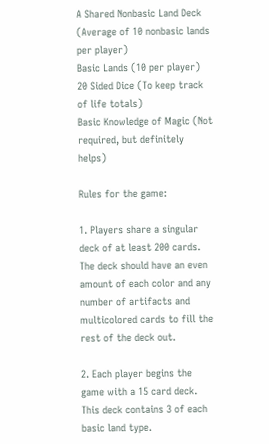A Shared Nonbasic Land Deck (Average of 10 nonbasic lands per player)
Basic Lands (10 per player)
20 Sided Dice (To keep track of life totals)
Basic Knowledge of Magic (Not required, but definitely helps)

Rules for the game:

1. Players share a singular deck of at least 200 cards. The deck should have an even amount of each color and any number of artifacts and multicolored cards to fill the rest of the deck out.

2. Each player begins the game with a 15 card deck. This deck contains 3 of each basic land type.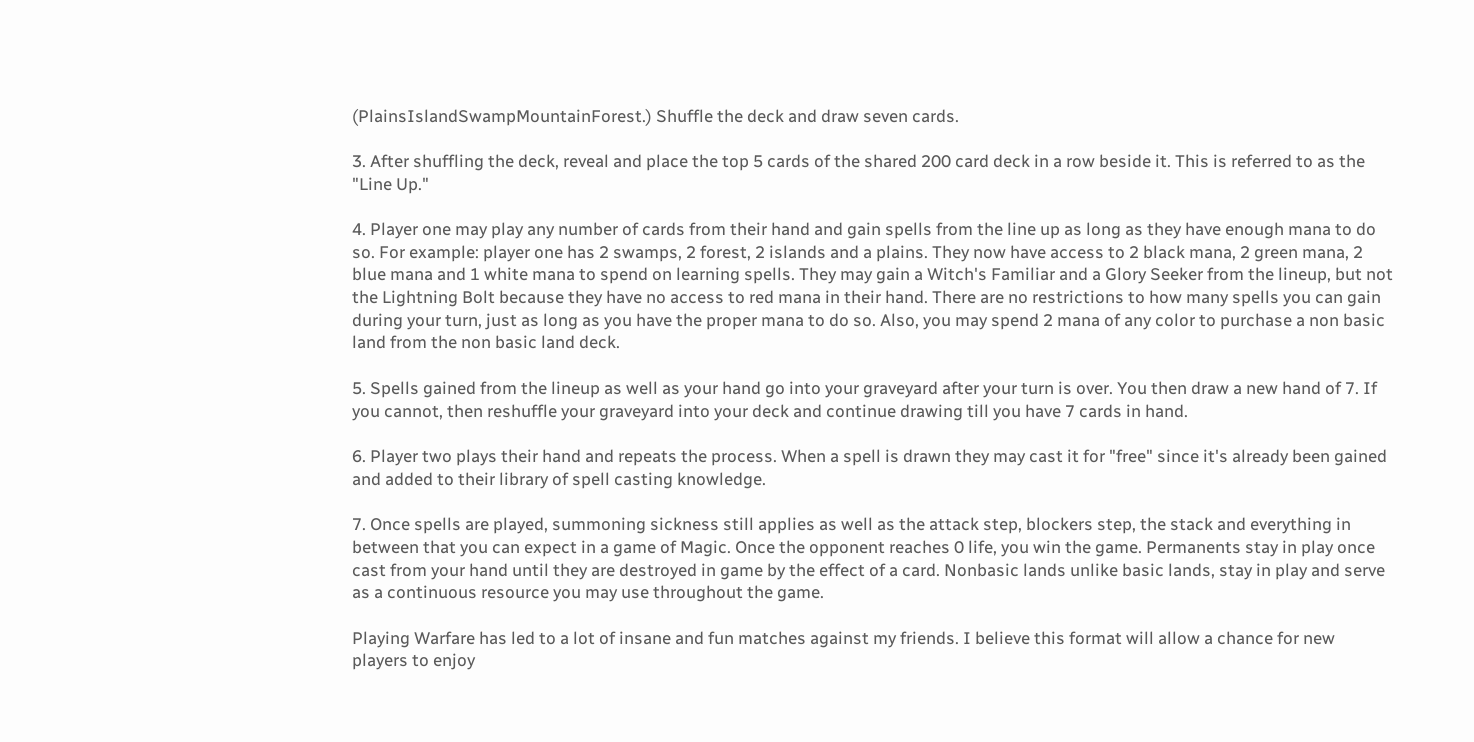(PlainsIslandSwampMountainForest.) Shuffle the deck and draw seven cards.

3. After shuffling the deck, reveal and place the top 5 cards of the shared 200 card deck in a row beside it. This is referred to as the "Line Up."

4. Player one may play any number of cards from their hand and gain spells from the line up as long as they have enough mana to do so. For example: player one has 2 swamps, 2 forest, 2 islands and a plains. They now have access to 2 black mana, 2 green mana, 2 blue mana and 1 white mana to spend on learning spells. They may gain a Witch's Familiar and a Glory Seeker from the lineup, but not the Lightning Bolt because they have no access to red mana in their hand. There are no restrictions to how many spells you can gain during your turn, just as long as you have the proper mana to do so. Also, you may spend 2 mana of any color to purchase a non basic land from the non basic land deck.

5. Spells gained from the lineup as well as your hand go into your graveyard after your turn is over. You then draw a new hand of 7. If you cannot, then reshuffle your graveyard into your deck and continue drawing till you have 7 cards in hand.

6. Player two plays their hand and repeats the process. When a spell is drawn they may cast it for "free" since it's already been gained and added to their library of spell casting knowledge.

7. Once spells are played, summoning sickness still applies as well as the attack step, blockers step, the stack and everything in between that you can expect in a game of Magic. Once the opponent reaches 0 life, you win the game. Permanents stay in play once cast from your hand until they are destroyed in game by the effect of a card. Nonbasic lands unlike basic lands, stay in play and serve as a continuous resource you may use throughout the game.

Playing Warfare has led to a lot of insane and fun matches against my friends. I believe this format will allow a chance for new players to enjoy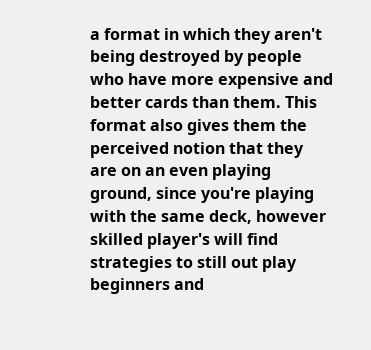a format in which they aren't being destroyed by people who have more expensive and better cards than them. This format also gives them the perceived notion that they are on an even playing ground, since you're playing with the same deck, however skilled player's will find strategies to still out play beginners and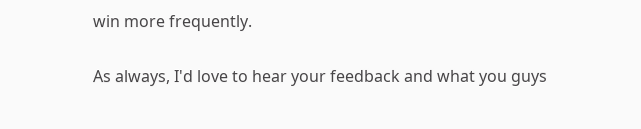win more frequently.

As always, I'd love to hear your feedback and what you guys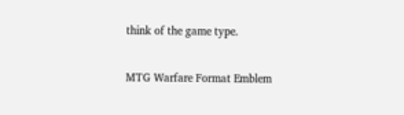think of the game type.

MTG Warfare Format Emblem